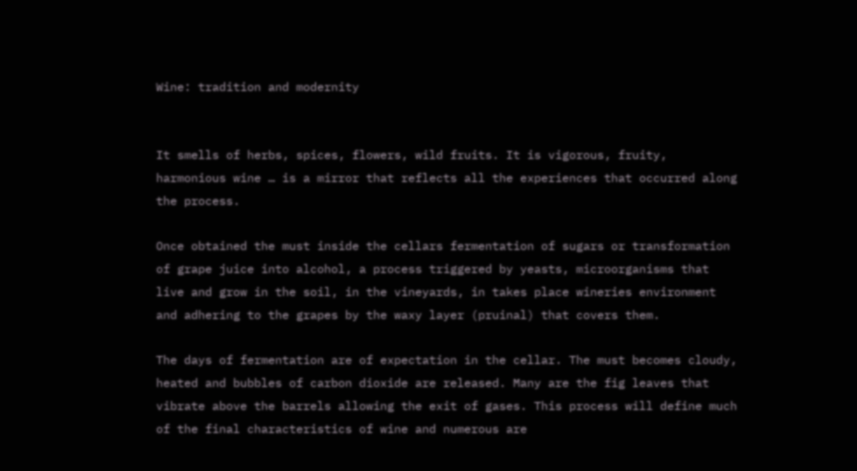Wine: tradition and modernity


It smells of herbs, spices, flowers, wild fruits. It is vigorous, fruity, harmonious wine … is a mirror that reflects all the experiences that occurred along the process.

Once obtained the must inside the cellars fermentation of sugars or transformation of grape juice into alcohol, a process triggered by yeasts, microorganisms that live and grow in the soil, in the vineyards, in takes place wineries environment and adhering to the grapes by the waxy layer (pruinal) that covers them.

The days of fermentation are of expectation in the cellar. The must becomes cloudy, heated and bubbles of carbon dioxide are released. Many are the fig leaves that vibrate above the barrels allowing the exit of gases. This process will define much of the final characteristics of wine and numerous are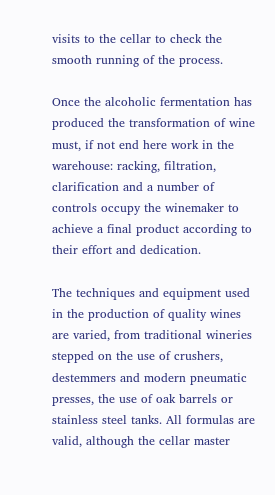visits to the cellar to check the smooth running of the process.

Once the alcoholic fermentation has produced the transformation of wine must, if not end here work in the warehouse: racking, filtration, clarification and a number of controls occupy the winemaker to achieve a final product according to their effort and dedication.

The techniques and equipment used in the production of quality wines are varied, from traditional wineries stepped on the use of crushers, destemmers and modern pneumatic presses, the use of oak barrels or stainless steel tanks. All formulas are valid, although the cellar master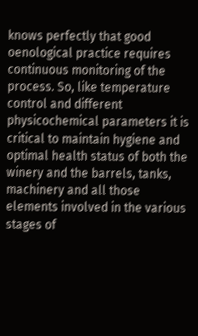knows perfectly that good oenological practice requires continuous monitoring of the process. So, like temperature control and different physicochemical parameters it is critical to maintain hygiene and optimal health status of both the winery and the barrels, tanks, machinery and all those elements involved in the various stages of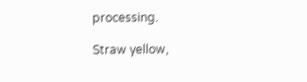processing.

Straw yellow,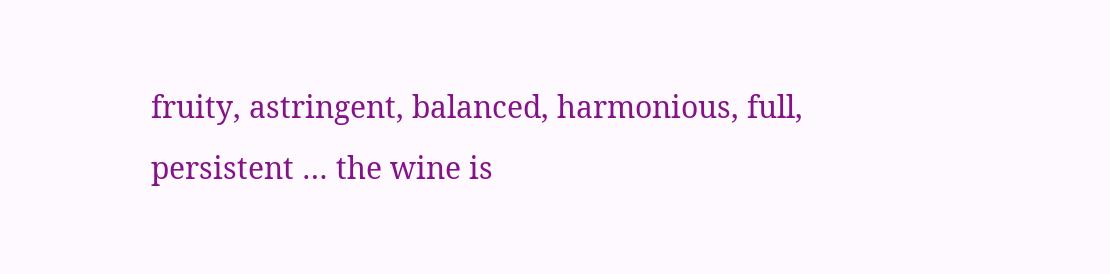fruity, astringent, balanced, harmonious, full, persistent … the wine is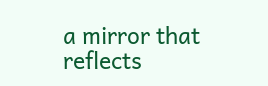a mirror that reflects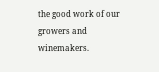the good work of our growers and winemakers.